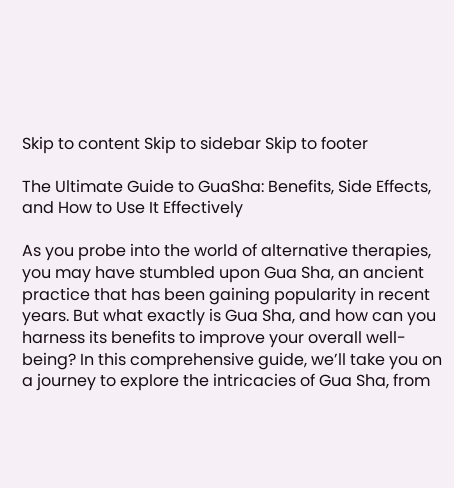Skip to content Skip to sidebar Skip to footer

The Ultimate Guide to GuaSha: Benefits, Side Effects, and How to Use It Effectively

As you probe into the world of alternative therapies, you may have stumbled upon Gua Sha, an ancient practice that has been gaining popularity in recent years. But what exactly is Gua Sha, and how can you harness its benefits to improve your overall well-being? In this comprehensive guide, we’ll take you on a journey to explore the intricacies of Gua Sha, from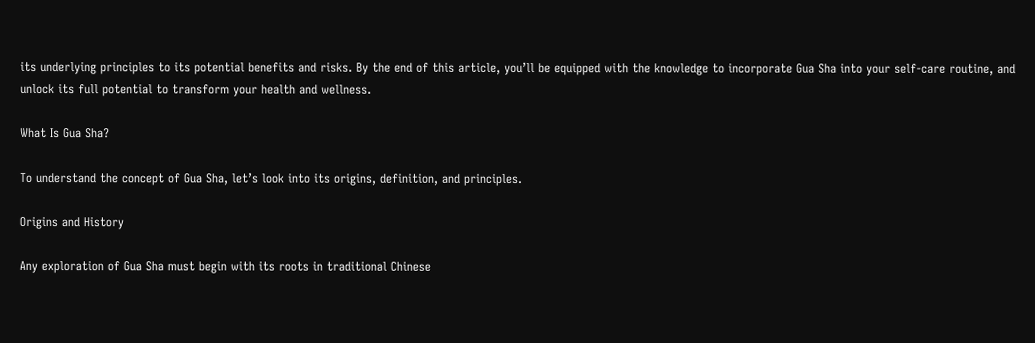its underlying principles to its potential benefits and risks. By the end of this article, you’ll be equipped with the knowledge to incorporate Gua Sha into your self-care routine, and unlock its full potential to transform your health and wellness.

What Is Gua Sha?

To understand the concept of Gua Sha, let’s look into its origins, definition, and principles.

Origins and History

Any exploration of Gua Sha must begin with its roots in traditional Chinese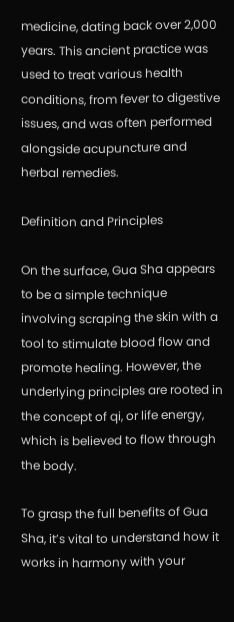medicine, dating back over 2,000 years. This ancient practice was used to treat various health conditions, from fever to digestive issues, and was often performed alongside acupuncture and herbal remedies.

Definition and Principles

On the surface, Gua Sha appears to be a simple technique involving scraping the skin with a tool to stimulate blood flow and promote healing. However, the underlying principles are rooted in the concept of qi, or life energy, which is believed to flow through the body.

To grasp the full benefits of Gua Sha, it’s vital to understand how it works in harmony with your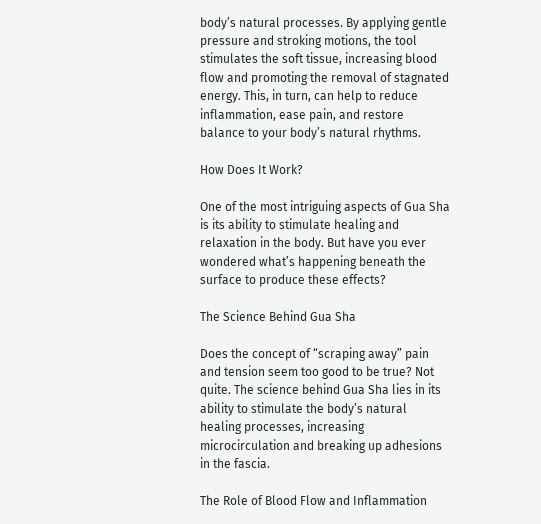body’s natural processes. By applying gentle pressure and stroking motions, the tool stimulates the soft tissue, increasing blood flow and promoting the removal of stagnated energy. This, in turn, can help to reduce inflammation, ease pain, and restore balance to your body’s natural rhythms.

How Does It Work?

One of the most intriguing aspects of Gua Sha is its ability to stimulate healing and relaxation in the body. But have you ever wondered what’s happening beneath the surface to produce these effects?

The Science Behind Gua Sha

Does the concept of “scraping away” pain and tension seem too good to be true? Not quite. The science behind Gua Sha lies in its ability to stimulate the body’s natural healing processes, increasing microcirculation and breaking up adhesions in the fascia.

The Role of Blood Flow and Inflammation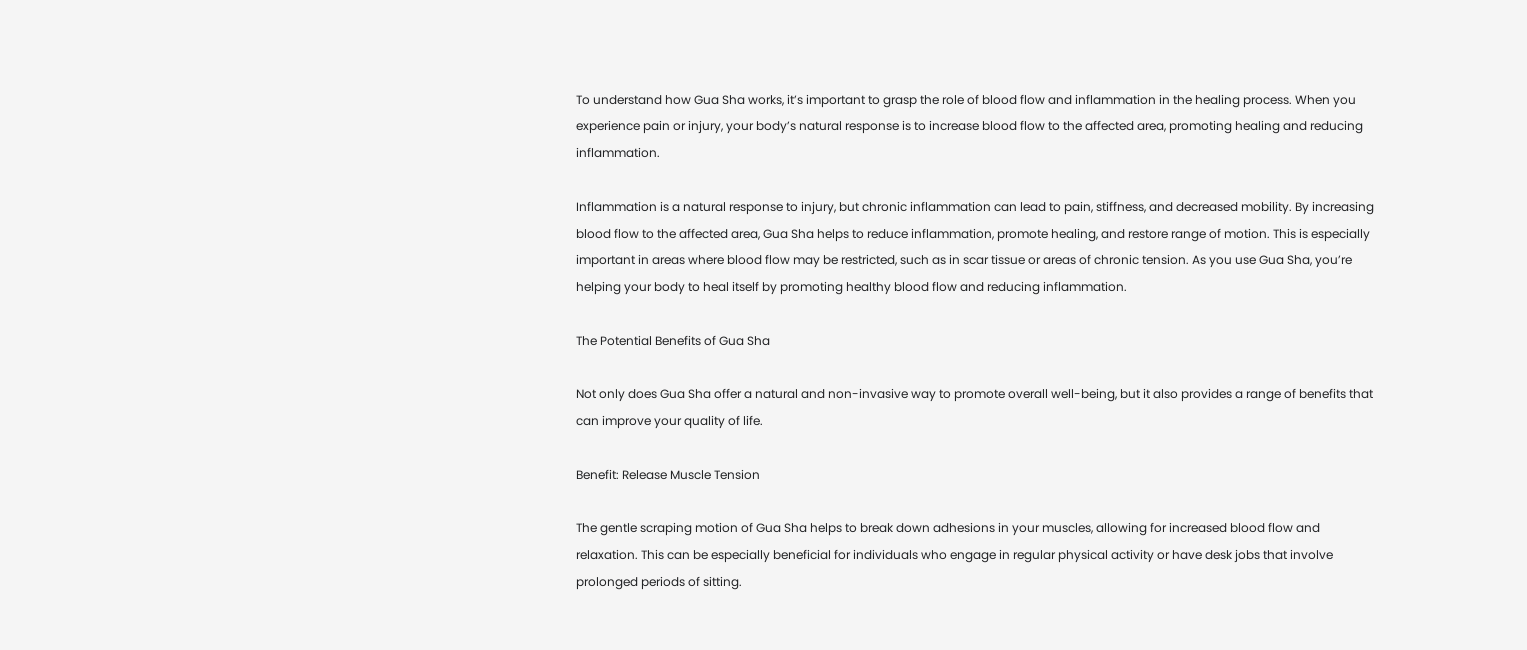To understand how Gua Sha works, it’s important to grasp the role of blood flow and inflammation in the healing process. When you experience pain or injury, your body’s natural response is to increase blood flow to the affected area, promoting healing and reducing inflammation.

Inflammation is a natural response to injury, but chronic inflammation can lead to pain, stiffness, and decreased mobility. By increasing blood flow to the affected area, Gua Sha helps to reduce inflammation, promote healing, and restore range of motion. This is especially important in areas where blood flow may be restricted, such as in scar tissue or areas of chronic tension. As you use Gua Sha, you’re helping your body to heal itself by promoting healthy blood flow and reducing inflammation.

The Potential Benefits of Gua Sha

Not only does Gua Sha offer a natural and non-invasive way to promote overall well-being, but it also provides a range of benefits that can improve your quality of life.

Benefit: Release Muscle Tension

The gentle scraping motion of Gua Sha helps to break down adhesions in your muscles, allowing for increased blood flow and relaxation. This can be especially beneficial for individuals who engage in regular physical activity or have desk jobs that involve prolonged periods of sitting.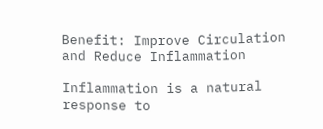Benefit: Improve Circulation and Reduce Inflammation

Inflammation is a natural response to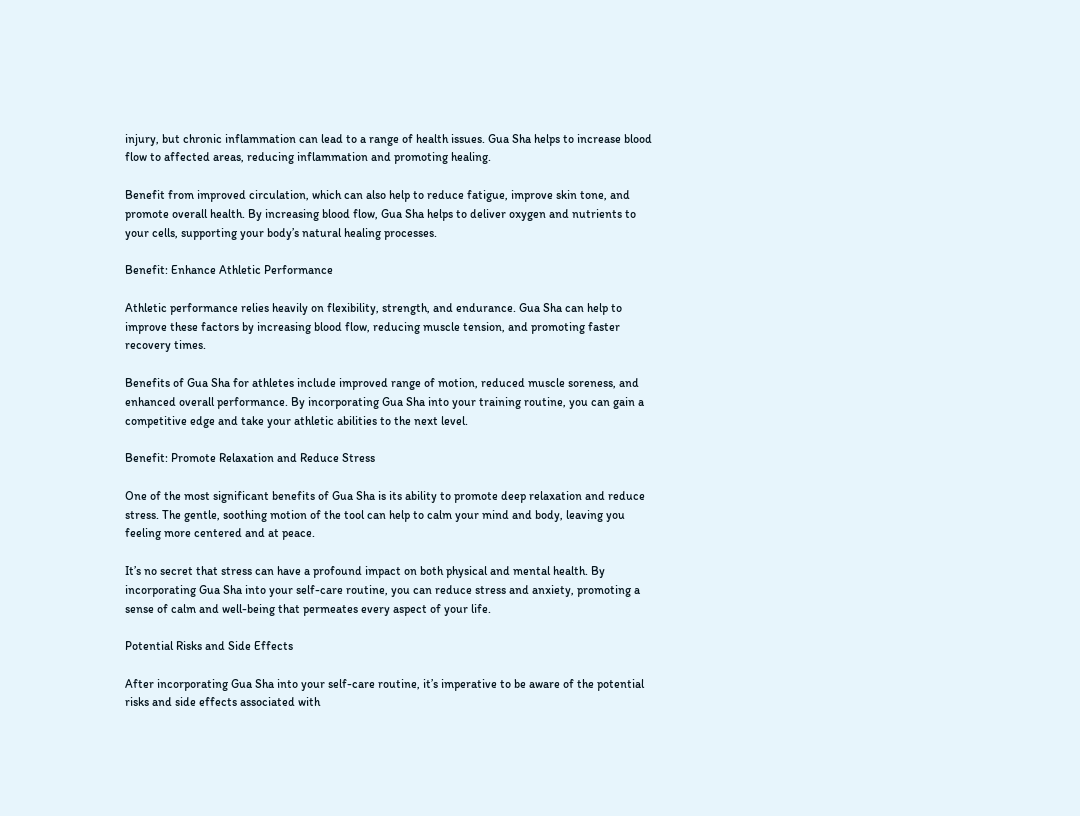injury, but chronic inflammation can lead to a range of health issues. Gua Sha helps to increase blood flow to affected areas, reducing inflammation and promoting healing.

Benefit from improved circulation, which can also help to reduce fatigue, improve skin tone, and promote overall health. By increasing blood flow, Gua Sha helps to deliver oxygen and nutrients to your cells, supporting your body’s natural healing processes.

Benefit: Enhance Athletic Performance

Athletic performance relies heavily on flexibility, strength, and endurance. Gua Sha can help to improve these factors by increasing blood flow, reducing muscle tension, and promoting faster recovery times.

Benefits of Gua Sha for athletes include improved range of motion, reduced muscle soreness, and enhanced overall performance. By incorporating Gua Sha into your training routine, you can gain a competitive edge and take your athletic abilities to the next level.

Benefit: Promote Relaxation and Reduce Stress

One of the most significant benefits of Gua Sha is its ability to promote deep relaxation and reduce stress. The gentle, soothing motion of the tool can help to calm your mind and body, leaving you feeling more centered and at peace.

It’s no secret that stress can have a profound impact on both physical and mental health. By incorporating Gua Sha into your self-care routine, you can reduce stress and anxiety, promoting a sense of calm and well-being that permeates every aspect of your life.

Potential Risks and Side Effects

After incorporating Gua Sha into your self-care routine, it’s imperative to be aware of the potential risks and side effects associated with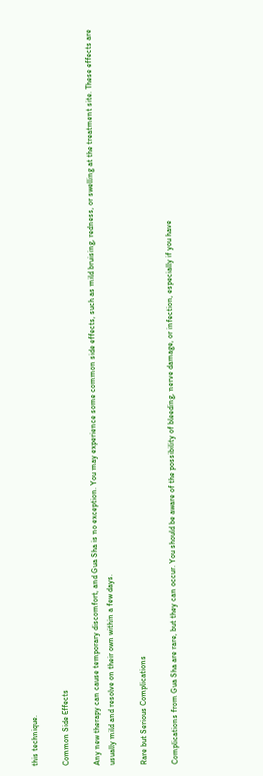this technique.

Common Side Effects

Any new therapy can cause temporary discomfort, and Gua Sha is no exception. You may experience some common side effects, such as mild bruising, redness, or swelling at the treatment site. These effects are usually mild and resolve on their own within a few days.

Rare but Serious Complications

Complications from Gua Sha are rare, but they can occur. You should be aware of the possibility of bleeding, nerve damage, or infection, especially if you have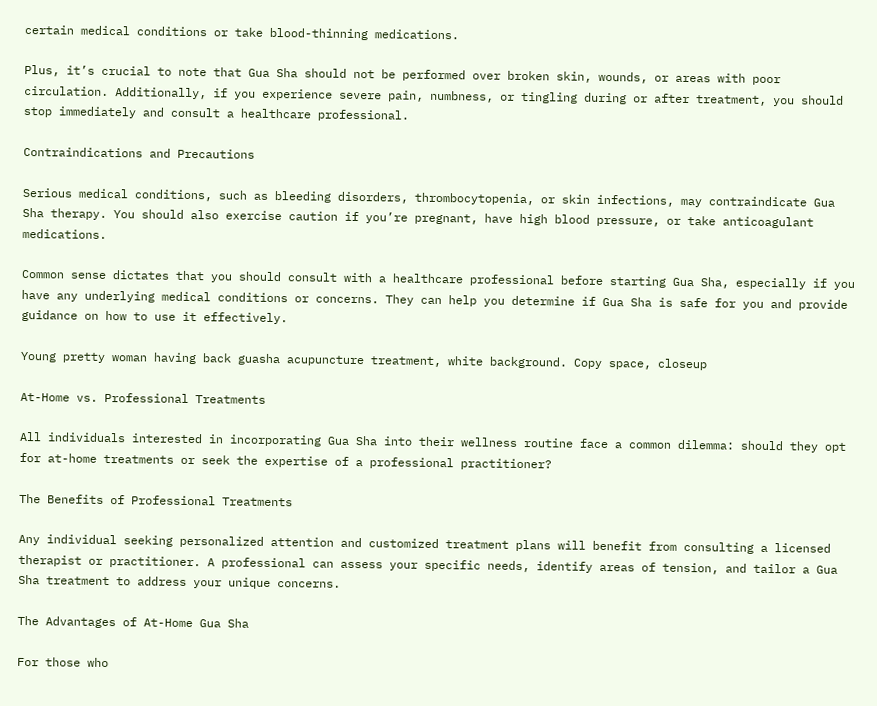certain medical conditions or take blood-thinning medications.

Plus, it’s crucial to note that Gua Sha should not be performed over broken skin, wounds, or areas with poor circulation. Additionally, if you experience severe pain, numbness, or tingling during or after treatment, you should stop immediately and consult a healthcare professional.

Contraindications and Precautions

Serious medical conditions, such as bleeding disorders, thrombocytopenia, or skin infections, may contraindicate Gua Sha therapy. You should also exercise caution if you’re pregnant, have high blood pressure, or take anticoagulant medications.

Common sense dictates that you should consult with a healthcare professional before starting Gua Sha, especially if you have any underlying medical conditions or concerns. They can help you determine if Gua Sha is safe for you and provide guidance on how to use it effectively.

Young pretty woman having back guasha acupuncture treatment, white background. Copy space, closeup

At-Home vs. Professional Treatments

All individuals interested in incorporating Gua Sha into their wellness routine face a common dilemma: should they opt for at-home treatments or seek the expertise of a professional practitioner?

The Benefits of Professional Treatments

Any individual seeking personalized attention and customized treatment plans will benefit from consulting a licensed therapist or practitioner. A professional can assess your specific needs, identify areas of tension, and tailor a Gua Sha treatment to address your unique concerns.

The Advantages of At-Home Gua Sha

For those who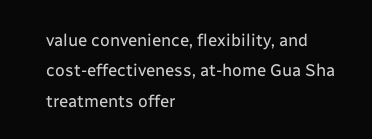value convenience, flexibility, and cost-effectiveness, at-home Gua Sha treatments offer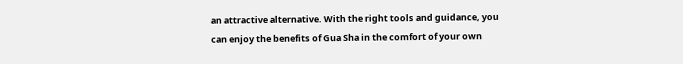an attractive alternative. With the right tools and guidance, you can enjoy the benefits of Gua Sha in the comfort of your own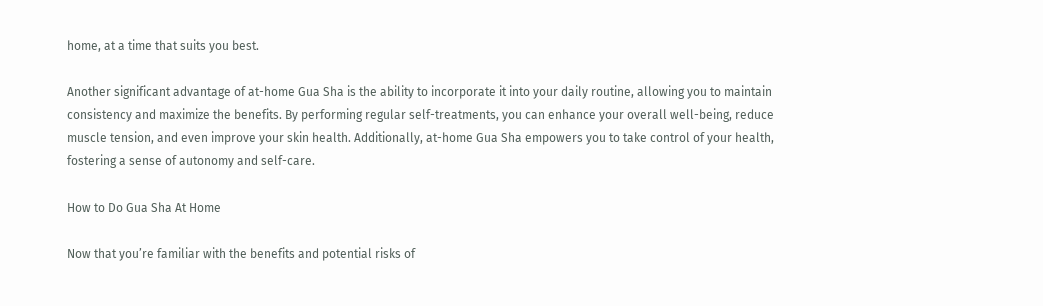home, at a time that suits you best.

Another significant advantage of at-home Gua Sha is the ability to incorporate it into your daily routine, allowing you to maintain consistency and maximize the benefits. By performing regular self-treatments, you can enhance your overall well-being, reduce muscle tension, and even improve your skin health. Additionally, at-home Gua Sha empowers you to take control of your health, fostering a sense of autonomy and self-care.

How to Do Gua Sha At Home

Now that you’re familiar with the benefits and potential risks of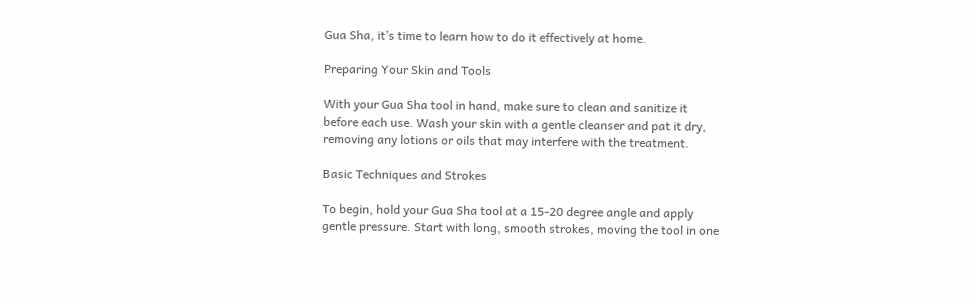Gua Sha, it’s time to learn how to do it effectively at home.

Preparing Your Skin and Tools

With your Gua Sha tool in hand, make sure to clean and sanitize it before each use. Wash your skin with a gentle cleanser and pat it dry, removing any lotions or oils that may interfere with the treatment.

Basic Techniques and Strokes

To begin, hold your Gua Sha tool at a 15-20 degree angle and apply gentle pressure. Start with long, smooth strokes, moving the tool in one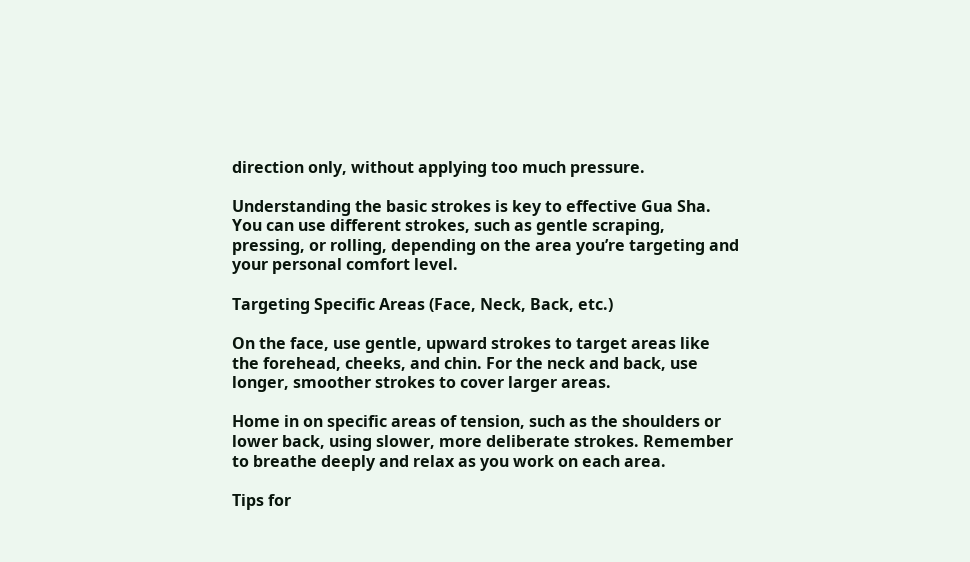direction only, without applying too much pressure.

Understanding the basic strokes is key to effective Gua Sha. You can use different strokes, such as gentle scraping, pressing, or rolling, depending on the area you’re targeting and your personal comfort level.

Targeting Specific Areas (Face, Neck, Back, etc.)

On the face, use gentle, upward strokes to target areas like the forehead, cheeks, and chin. For the neck and back, use longer, smoother strokes to cover larger areas.

Home in on specific areas of tension, such as the shoulders or lower back, using slower, more deliberate strokes. Remember to breathe deeply and relax as you work on each area.

Tips for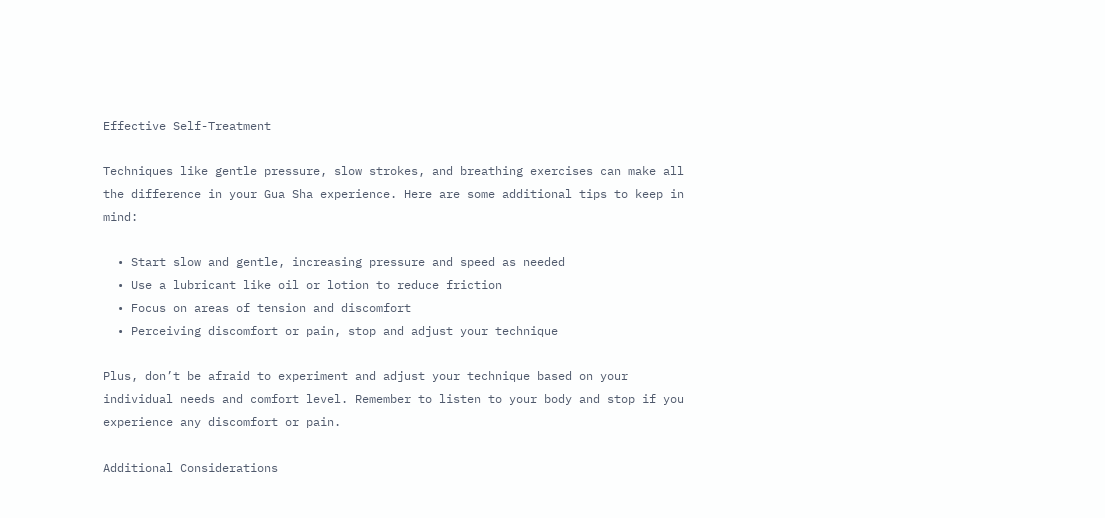Effective Self-Treatment

Techniques like gentle pressure, slow strokes, and breathing exercises can make all the difference in your Gua Sha experience. Here are some additional tips to keep in mind:

  • Start slow and gentle, increasing pressure and speed as needed
  • Use a lubricant like oil or lotion to reduce friction
  • Focus on areas of tension and discomfort
  • Perceiving discomfort or pain, stop and adjust your technique

Plus, don’t be afraid to experiment and adjust your technique based on your individual needs and comfort level. Remember to listen to your body and stop if you experience any discomfort or pain.

Additional Considerations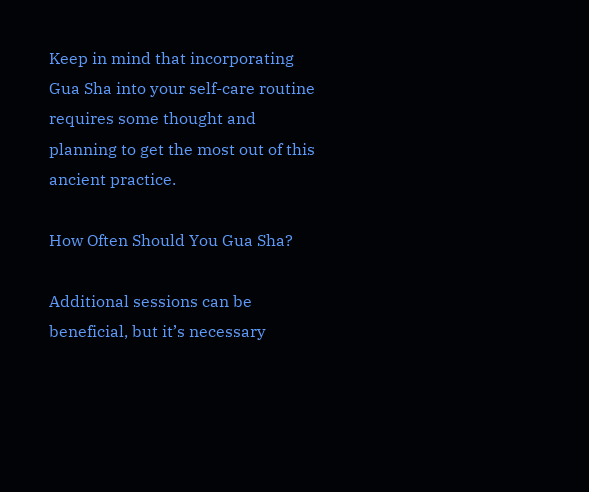Keep in mind that incorporating Gua Sha into your self-care routine requires some thought and planning to get the most out of this ancient practice.

How Often Should You Gua Sha?

Additional sessions can be beneficial, but it’s necessary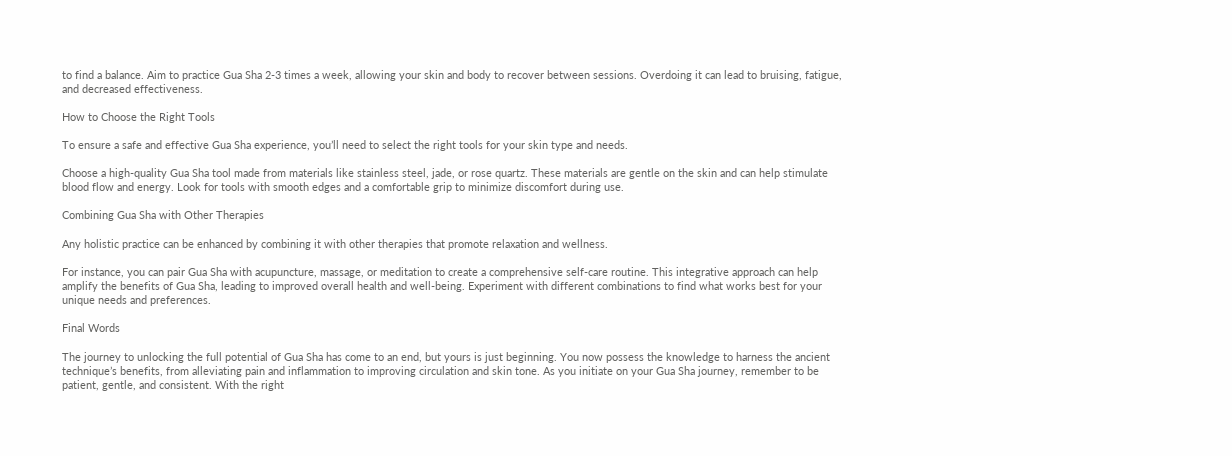to find a balance. Aim to practice Gua Sha 2-3 times a week, allowing your skin and body to recover between sessions. Overdoing it can lead to bruising, fatigue, and decreased effectiveness.

How to Choose the Right Tools

To ensure a safe and effective Gua Sha experience, you’ll need to select the right tools for your skin type and needs.

Choose a high-quality Gua Sha tool made from materials like stainless steel, jade, or rose quartz. These materials are gentle on the skin and can help stimulate blood flow and energy. Look for tools with smooth edges and a comfortable grip to minimize discomfort during use.

Combining Gua Sha with Other Therapies

Any holistic practice can be enhanced by combining it with other therapies that promote relaxation and wellness.

For instance, you can pair Gua Sha with acupuncture, massage, or meditation to create a comprehensive self-care routine. This integrative approach can help amplify the benefits of Gua Sha, leading to improved overall health and well-being. Experiment with different combinations to find what works best for your unique needs and preferences.

Final Words

The journey to unlocking the full potential of Gua Sha has come to an end, but yours is just beginning. You now possess the knowledge to harness the ancient technique’s benefits, from alleviating pain and inflammation to improving circulation and skin tone. As you initiate on your Gua Sha journey, remember to be patient, gentle, and consistent. With the right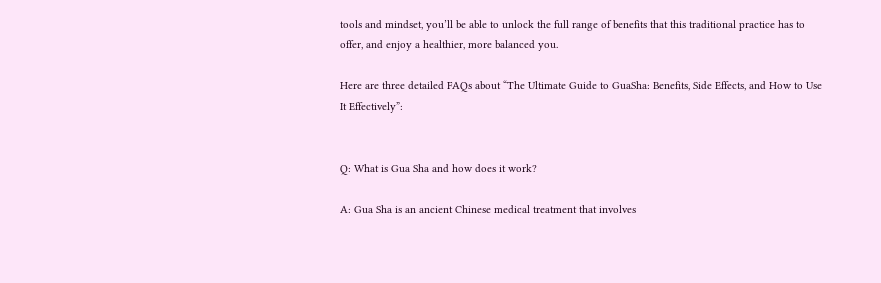tools and mindset, you’ll be able to unlock the full range of benefits that this traditional practice has to offer, and enjoy a healthier, more balanced you.

Here are three detailed FAQs about “The Ultimate Guide to GuaSha: Benefits, Side Effects, and How to Use It Effectively”:


Q: What is Gua Sha and how does it work?

A: Gua Sha is an ancient Chinese medical treatment that involves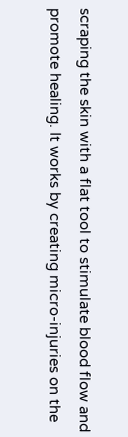scraping the skin with a flat tool to stimulate blood flow and promote healing. It works by creating micro-injuries on the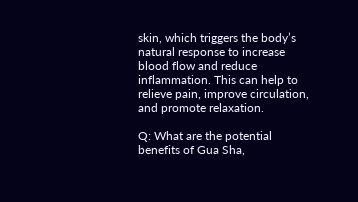skin, which triggers the body’s natural response to increase blood flow and reduce inflammation. This can help to relieve pain, improve circulation, and promote relaxation.

Q: What are the potential benefits of Gua Sha,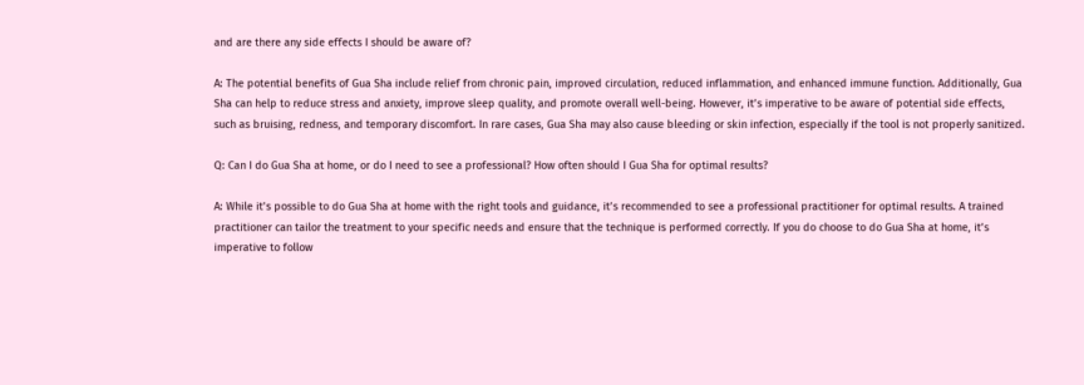and are there any side effects I should be aware of?

A: The potential benefits of Gua Sha include relief from chronic pain, improved circulation, reduced inflammation, and enhanced immune function. Additionally, Gua Sha can help to reduce stress and anxiety, improve sleep quality, and promote overall well-being. However, it’s imperative to be aware of potential side effects, such as bruising, redness, and temporary discomfort. In rare cases, Gua Sha may also cause bleeding or skin infection, especially if the tool is not properly sanitized.

Q: Can I do Gua Sha at home, or do I need to see a professional? How often should I Gua Sha for optimal results?

A: While it’s possible to do Gua Sha at home with the right tools and guidance, it’s recommended to see a professional practitioner for optimal results. A trained practitioner can tailor the treatment to your specific needs and ensure that the technique is performed correctly. If you do choose to do Gua Sha at home, it’s imperative to follow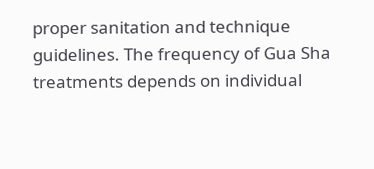proper sanitation and technique guidelines. The frequency of Gua Sha treatments depends on individual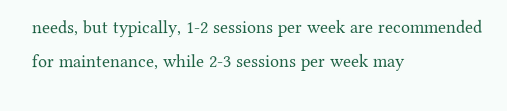needs, but typically, 1-2 sessions per week are recommended for maintenance, while 2-3 sessions per week may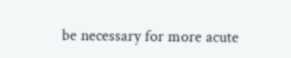be necessary for more acute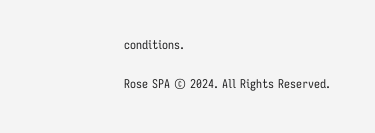conditions.

Rose SPA © 2024. All Rights Reserved.